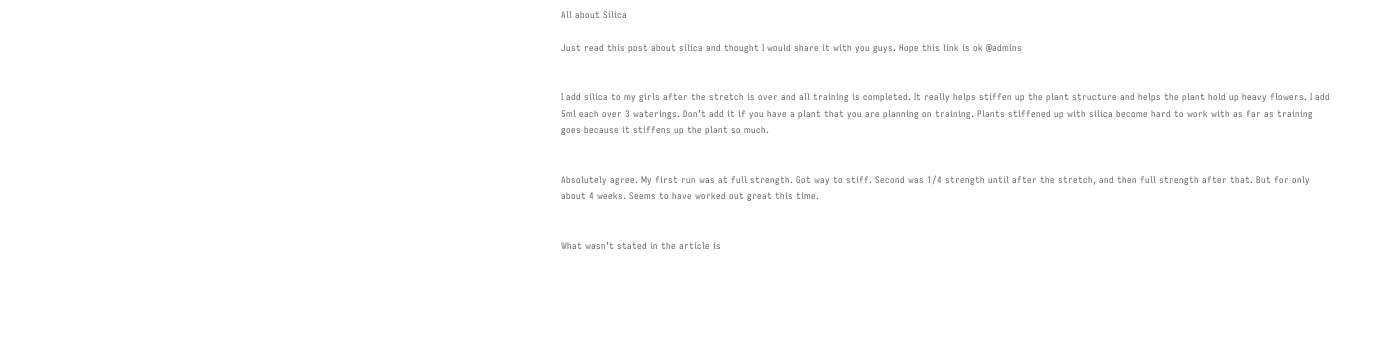All about Silica

Just read this post about silica and thought I would share it with you guys. Hope this link is ok @admins


I add silica to my girls after the stretch is over and all training is completed. It really helps stiffen up the plant structure and helps the plant hold up heavy flowers. I add 5ml each over 3 waterings. Don’t add it if you have a plant that you are planning on training. Plants stiffened up with silica become hard to work with as far as training goes because it stiffens up the plant so much.


Absolutely agree. My first run was at full strength. Got way to stiff. Second was 1/4 strength until after the stretch, and then full strength after that. But for only about 4 weeks. Seems to have worked out great this time.


What wasn’t stated in the article is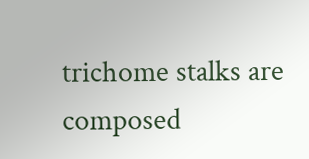trichome stalks are composed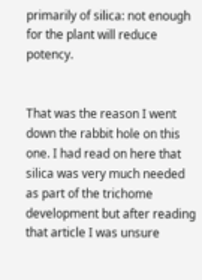primarily of silica: not enough for the plant will reduce potency.


That was the reason I went down the rabbit hole on this one. I had read on here that silica was very much needed as part of the trichome development but after reading that article I was unsure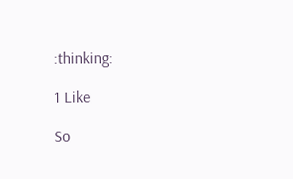:thinking:

1 Like

So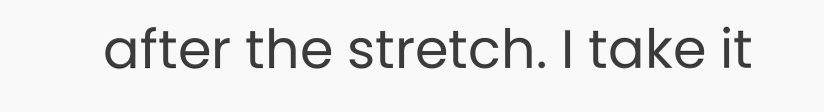after the stretch. I take it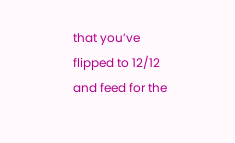that you’ve flipped to 12/12 and feed for the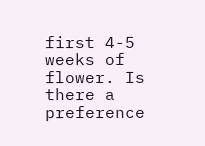first 4-5 weeks of flower. Is there a preference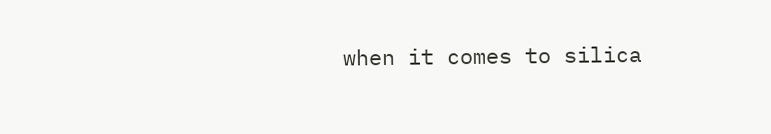when it comes to silica